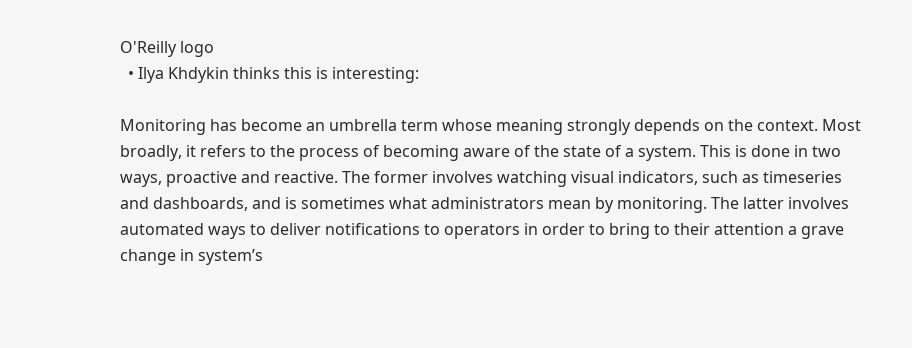O'Reilly logo
  • Ilya Khdykin thinks this is interesting:

Monitoring has become an umbrella term whose meaning strongly depends on the context. Most broadly, it refers to the process of becoming aware of the state of a system. This is done in two ways, proactive and reactive. The former involves watching visual indicators, such as timeseries and dashboards, and is sometimes what administrators mean by monitoring. The latter involves automated ways to deliver notifications to operators in order to bring to their attention a grave change in system’s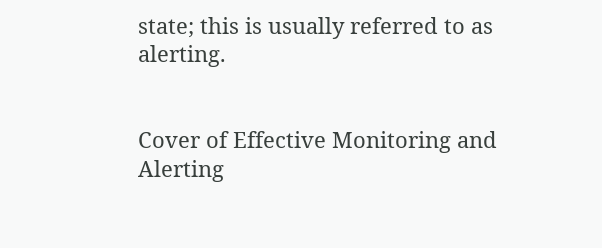state; this is usually referred to as alerting.


Cover of Effective Monitoring and Alerting